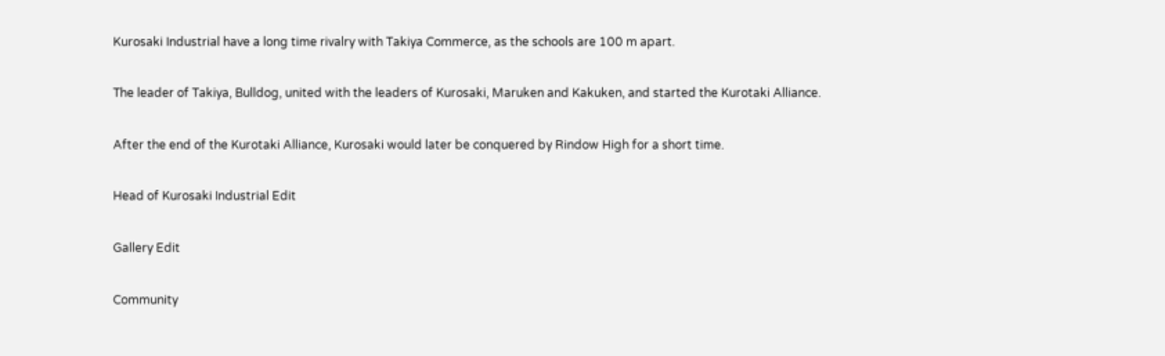Kurosaki Industrial have a long time rivalry with Takiya Commerce, as the schools are 100 m apart.

The leader of Takiya, Bulldog, united with the leaders of Kurosaki, Maruken and Kakuken, and started the Kurotaki Alliance.

After the end of the Kurotaki Alliance, Kurosaki would later be conquered by Rindow High for a short time.

Head of Kurosaki Industrial Edit

Gallery Edit

Community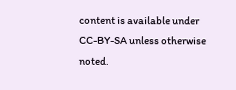content is available under CC-BY-SA unless otherwise noted.